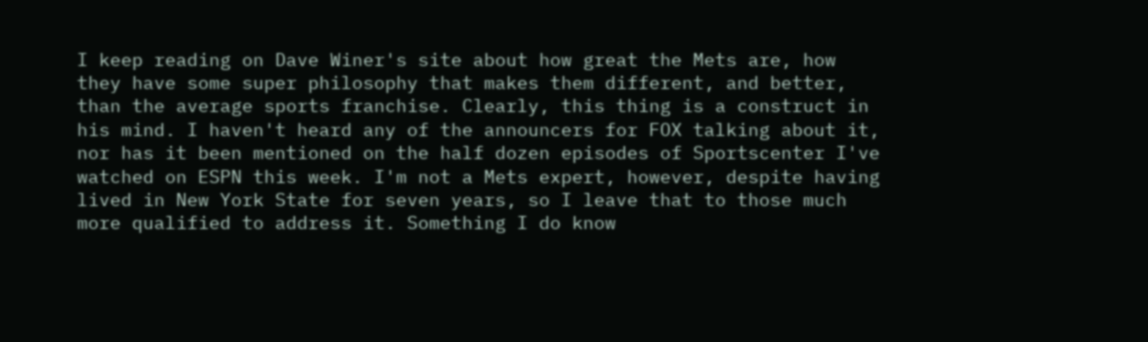I keep reading on Dave Winer's site about how great the Mets are, how they have some super philosophy that makes them different, and better, than the average sports franchise. Clearly, this thing is a construct in his mind. I haven't heard any of the announcers for FOX talking about it, nor has it been mentioned on the half dozen episodes of Sportscenter I've watched on ESPN this week. I'm not a Mets expert, however, despite having lived in New York State for seven years, so I leave that to those much more qualified to address it. Something I do know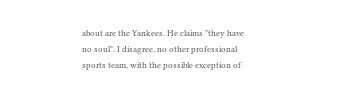about are the Yankees. He claims "they have no soul". I disagree, no other professional sports team, with the possible exception of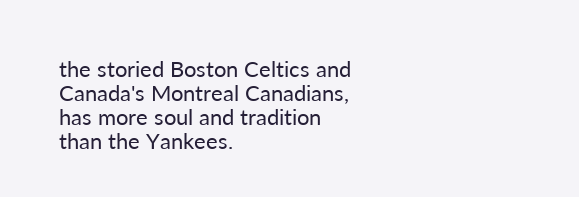the storied Boston Celtics and Canada's Montreal Canadians, has more soul and tradition than the Yankees.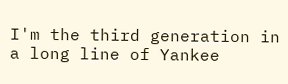I'm the third generation in a long line of Yankee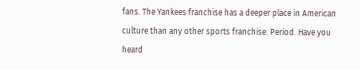fans. The Yankees franchise has a deeper place in American culture than any other sports franchise. Period. Have you heard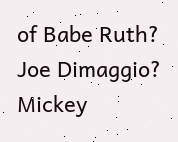of Babe Ruth? Joe Dimaggio? Mickey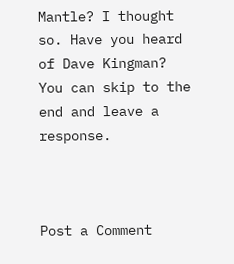Mantle? I thought so. Have you heard of Dave Kingman?
You can skip to the end and leave a response.



Post a Comment